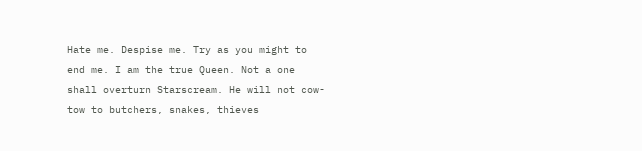Hate me. Despise me. Try as you might to end me. I am the true Queen. Not a one shall overturn Starscream. He will not cow-tow to butchers, snakes, thieves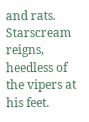and rats. Starscream reigns, heedless of the vipers at his feet.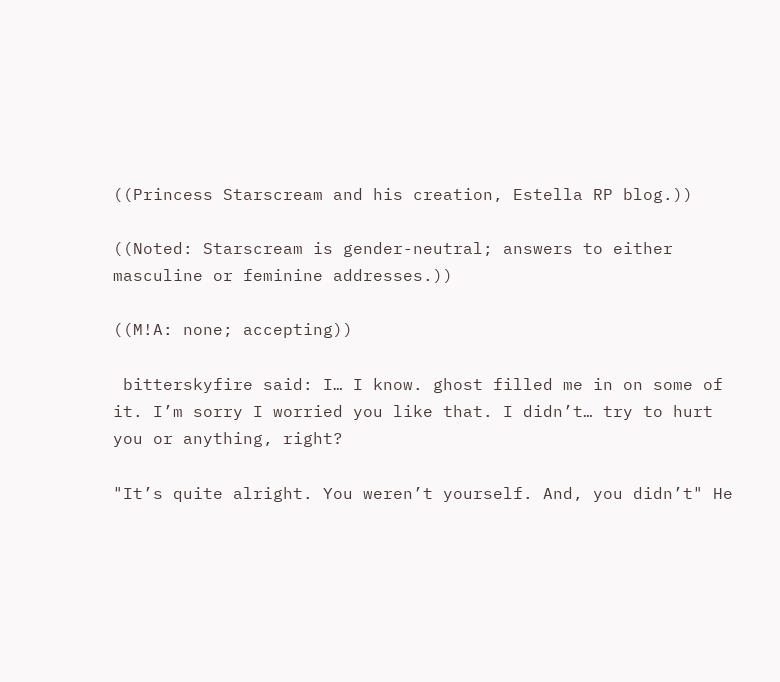((Princess Starscream and his creation, Estella RP blog.))

((Noted: Starscream is gender-neutral; answers to either masculine or feminine addresses.))

((M!A: none; accepting))

 bitterskyfire said: I… I know. ghost filled me in on some of it. I’m sorry I worried you like that. I didn’t… try to hurt you or anything, right?

"It’s quite alright. You weren’t yourself. And, you didn’t" He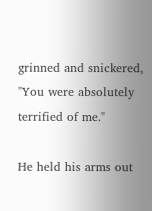grinned and snickered, "You were absolutely terrified of me."

He held his arms out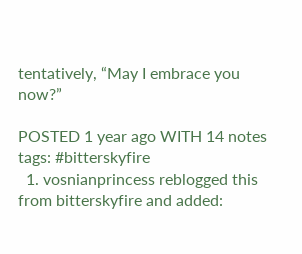tentatively, “May I embrace you now?”

POSTED 1 year ago WITH 14 notes
tags: #bitterskyfire
  1. vosnianprincess reblogged this from bitterskyfire and added: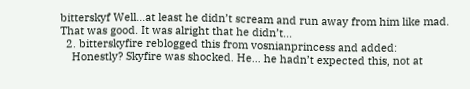bitterskyf Well…at least he didn’t scream and run away from him like mad. That was good. It was alright that he didn’t...
  2. bitterskyfire reblogged this from vosnianprincess and added:
    Honestly? Skyfire was shocked. He… he hadn’t expected this, not at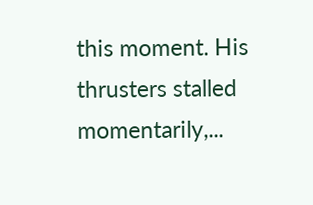this moment. His thrusters stalled momentarily,...